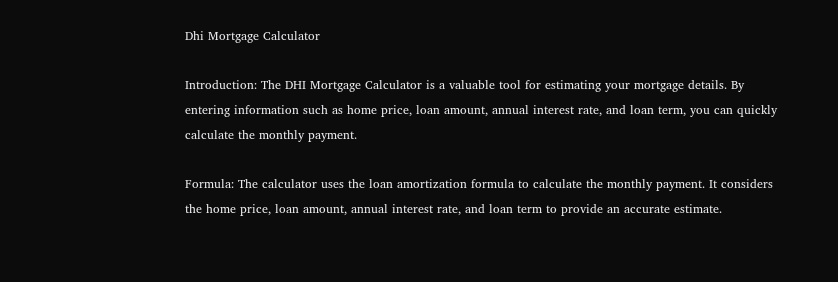Dhi Mortgage Calculator

Introduction: The DHI Mortgage Calculator is a valuable tool for estimating your mortgage details. By entering information such as home price, loan amount, annual interest rate, and loan term, you can quickly calculate the monthly payment.

Formula: The calculator uses the loan amortization formula to calculate the monthly payment. It considers the home price, loan amount, annual interest rate, and loan term to provide an accurate estimate.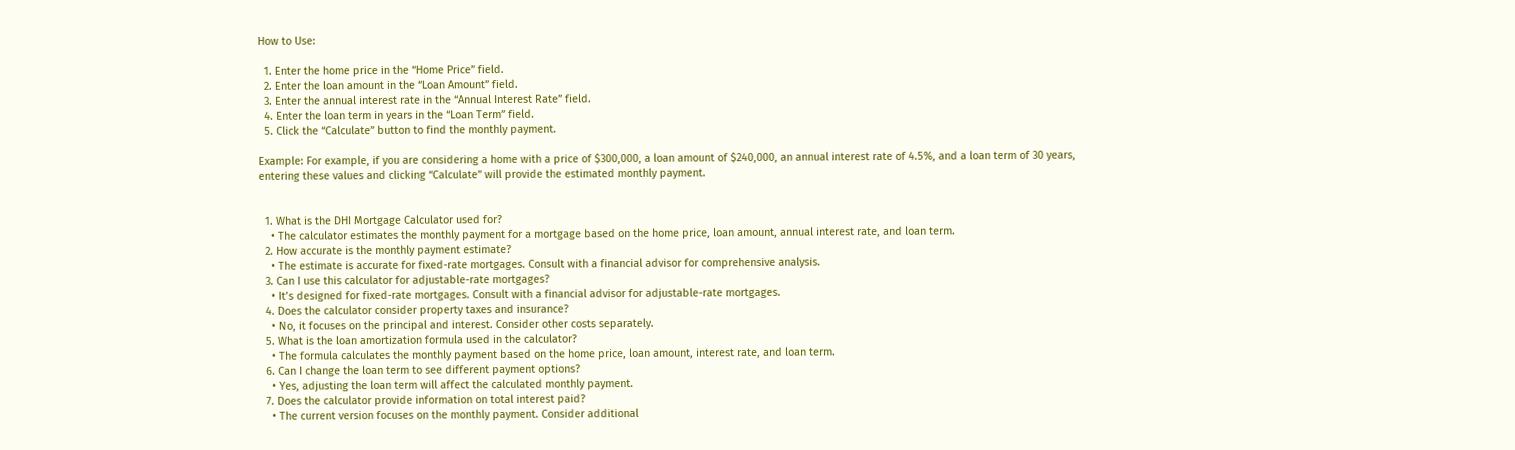How to Use:

  1. Enter the home price in the “Home Price” field.
  2. Enter the loan amount in the “Loan Amount” field.
  3. Enter the annual interest rate in the “Annual Interest Rate” field.
  4. Enter the loan term in years in the “Loan Term” field.
  5. Click the “Calculate” button to find the monthly payment.

Example: For example, if you are considering a home with a price of $300,000, a loan amount of $240,000, an annual interest rate of 4.5%, and a loan term of 30 years, entering these values and clicking “Calculate” will provide the estimated monthly payment.


  1. What is the DHI Mortgage Calculator used for?
    • The calculator estimates the monthly payment for a mortgage based on the home price, loan amount, annual interest rate, and loan term.
  2. How accurate is the monthly payment estimate?
    • The estimate is accurate for fixed-rate mortgages. Consult with a financial advisor for comprehensive analysis.
  3. Can I use this calculator for adjustable-rate mortgages?
    • It’s designed for fixed-rate mortgages. Consult with a financial advisor for adjustable-rate mortgages.
  4. Does the calculator consider property taxes and insurance?
    • No, it focuses on the principal and interest. Consider other costs separately.
  5. What is the loan amortization formula used in the calculator?
    • The formula calculates the monthly payment based on the home price, loan amount, interest rate, and loan term.
  6. Can I change the loan term to see different payment options?
    • Yes, adjusting the loan term will affect the calculated monthly payment.
  7. Does the calculator provide information on total interest paid?
    • The current version focuses on the monthly payment. Consider additional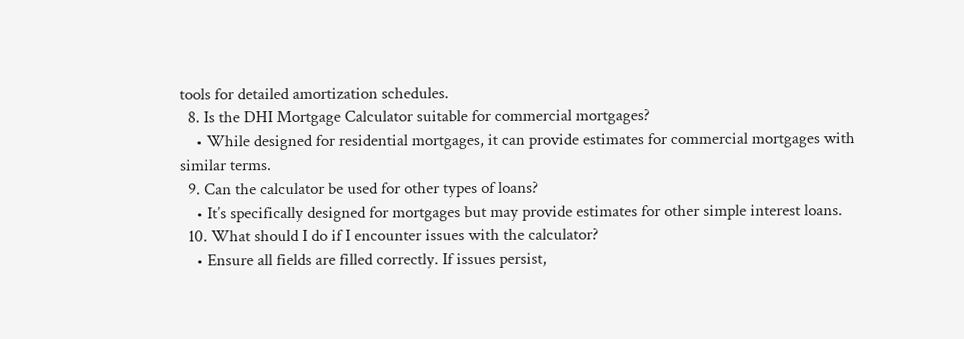tools for detailed amortization schedules.
  8. Is the DHI Mortgage Calculator suitable for commercial mortgages?
    • While designed for residential mortgages, it can provide estimates for commercial mortgages with similar terms.
  9. Can the calculator be used for other types of loans?
    • It’s specifically designed for mortgages but may provide estimates for other simple interest loans.
  10. What should I do if I encounter issues with the calculator?
    • Ensure all fields are filled correctly. If issues persist,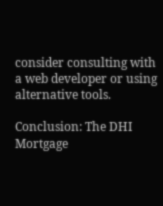consider consulting with a web developer or using alternative tools.

Conclusion: The DHI Mortgage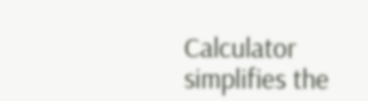Calculator simplifies the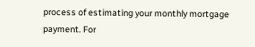process of estimating your monthly mortgage payment. For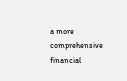a more comprehensive financial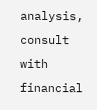analysis, consult with financial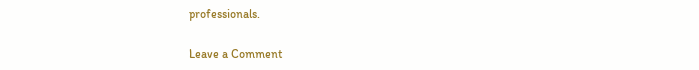professionals.

Leave a Comment